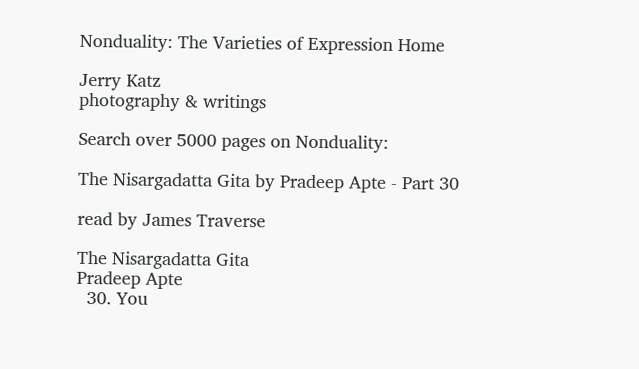Nonduality: The Varieties of Expression Home

Jerry Katz
photography & writings

Search over 5000 pages on Nonduality:

The Nisargadatta Gita by Pradeep Apte - Part 30

read by James Traverse

The Nisargadatta Gita
Pradeep Apte
  30. You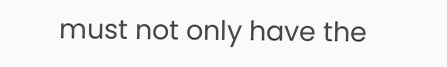must not only have the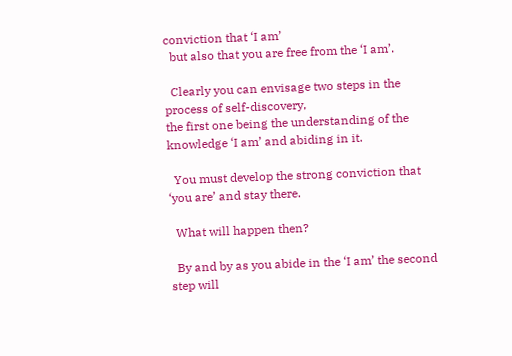conviction that ‘I am’
  but also that you are free from the ‘I am’.

  Clearly you can envisage two steps in the process of self-discovery,
the first one being the understanding of the knowledge ‘I am’ and abiding in it.

  You must develop the strong conviction that ‘you are’ and stay there.

  What will happen then?

  By and by as you abide in the ‘I am’ the second step will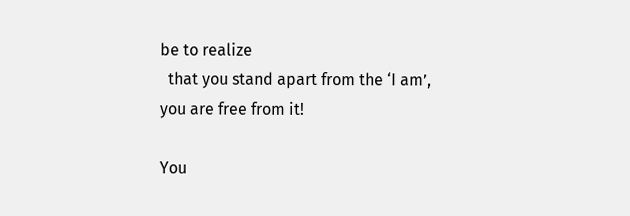be to realize
  that you stand apart from the ‘I am’, you are free from it!

You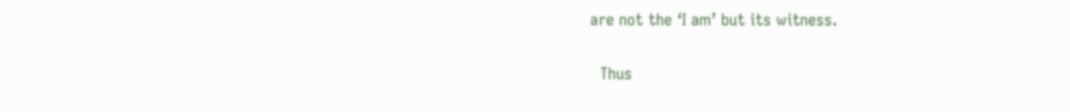are not the ‘I am’ but its witness.

  Thus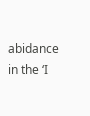abidance in the ‘I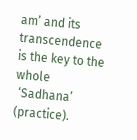am’ and its transcendence is the key to the whole
 ‘Sadhana’ (practice).